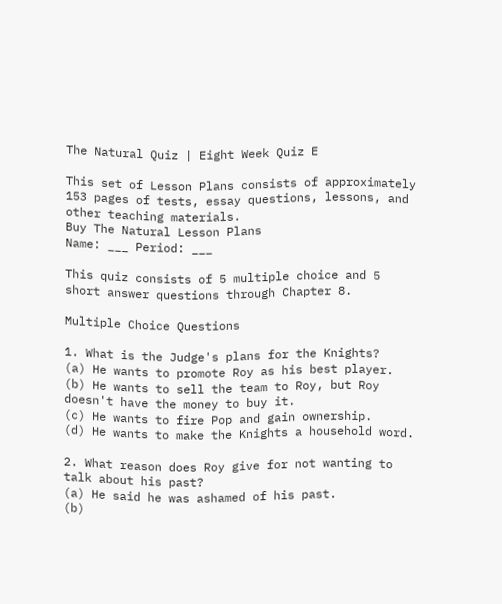The Natural Quiz | Eight Week Quiz E

This set of Lesson Plans consists of approximately 153 pages of tests, essay questions, lessons, and other teaching materials.
Buy The Natural Lesson Plans
Name: ___ Period: ___

This quiz consists of 5 multiple choice and 5 short answer questions through Chapter 8.

Multiple Choice Questions

1. What is the Judge's plans for the Knights?
(a) He wants to promote Roy as his best player.
(b) He wants to sell the team to Roy, but Roy doesn't have the money to buy it.
(c) He wants to fire Pop and gain ownership.
(d) He wants to make the Knights a household word.

2. What reason does Roy give for not wanting to talk about his past?
(a) He said he was ashamed of his past.
(b)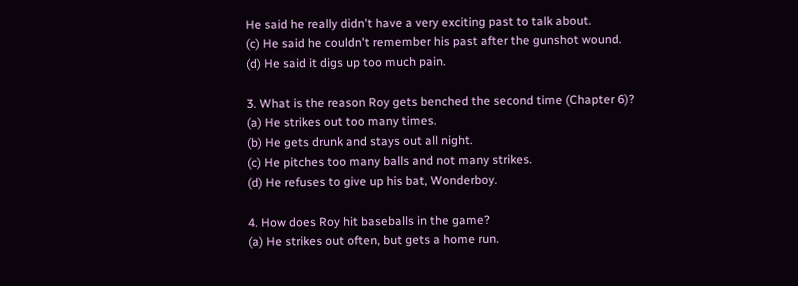He said he really didn't have a very exciting past to talk about.
(c) He said he couldn't remember his past after the gunshot wound.
(d) He said it digs up too much pain.

3. What is the reason Roy gets benched the second time (Chapter 6)?
(a) He strikes out too many times.
(b) He gets drunk and stays out all night.
(c) He pitches too many balls and not many strikes.
(d) He refuses to give up his bat, Wonderboy.

4. How does Roy hit baseballs in the game?
(a) He strikes out often, but gets a home run.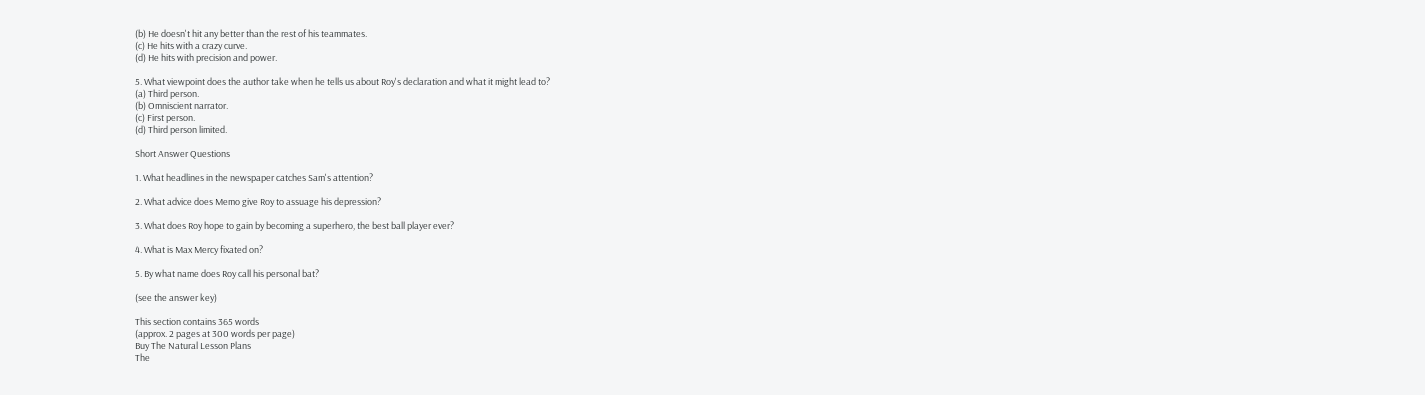(b) He doesn't hit any better than the rest of his teammates.
(c) He hits with a crazy curve.
(d) He hits with precision and power.

5. What viewpoint does the author take when he tells us about Roy's declaration and what it might lead to?
(a) Third person.
(b) Omniscient narrator.
(c) First person.
(d) Third person limited.

Short Answer Questions

1. What headlines in the newspaper catches Sam's attention?

2. What advice does Memo give Roy to assuage his depression?

3. What does Roy hope to gain by becoming a superhero, the best ball player ever?

4. What is Max Mercy fixated on?

5. By what name does Roy call his personal bat?

(see the answer key)

This section contains 365 words
(approx. 2 pages at 300 words per page)
Buy The Natural Lesson Plans
The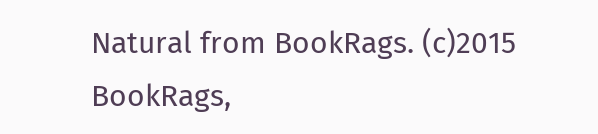Natural from BookRags. (c)2015 BookRags,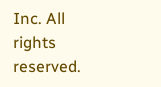Inc. All rights reserved.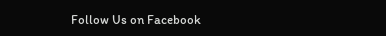Follow Us on Facebook